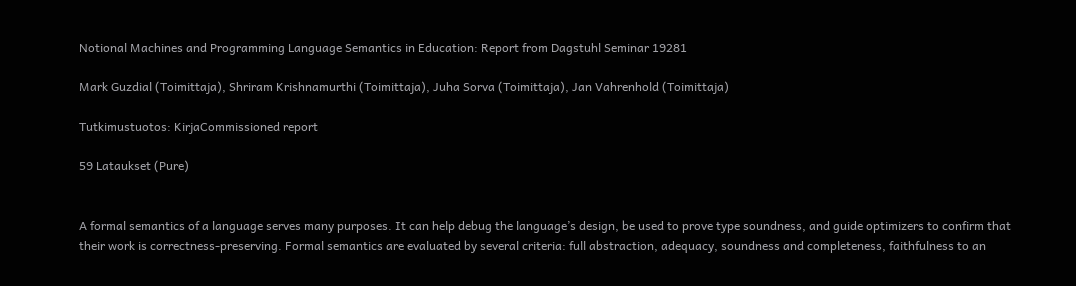Notional Machines and Programming Language Semantics in Education: Report from Dagstuhl Seminar 19281

Mark Guzdial (Toimittaja), Shriram Krishnamurthi (Toimittaja), Juha Sorva (Toimittaja), Jan Vahrenhold (Toimittaja)

Tutkimustuotos: KirjaCommissioned report

59 Lataukset (Pure)


A formal semantics of a language serves many purposes. It can help debug the language’s design, be used to prove type soundness, and guide optimizers to confirm that their work is correctness-preserving. Formal semantics are evaluated by several criteria: full abstraction, adequacy, soundness and completeness, faithfulness to an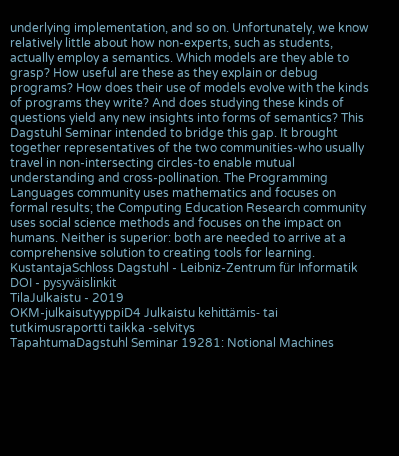underlying implementation, and so on. Unfortunately, we know relatively little about how non-experts, such as students, actually employ a semantics. Which models are they able to grasp? How useful are these as they explain or debug programs? How does their use of models evolve with the kinds of programs they write? And does studying these kinds of questions yield any new insights into forms of semantics? This Dagstuhl Seminar intended to bridge this gap. It brought together representatives of the two communities-who usually travel in non-intersecting circles-to enable mutual understanding and cross-pollination. The Programming Languages community uses mathematics and focuses on formal results; the Computing Education Research community uses social science methods and focuses on the impact on humans. Neither is superior: both are needed to arrive at a comprehensive solution to creating tools for learning.
KustantajaSchloss Dagstuhl - Leibniz-Zentrum für Informatik
DOI - pysyväislinkit
TilaJulkaistu - 2019
OKM-julkaisutyyppiD4 Julkaistu kehittämis- tai tutkimusraportti taikka -selvitys
TapahtumaDagstuhl Seminar 19281: Notional Machines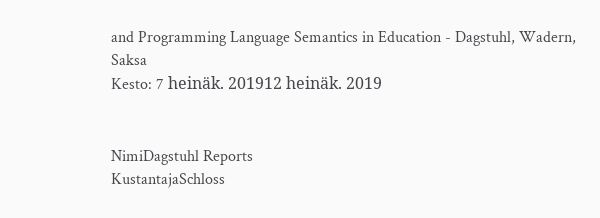and Programming Language Semantics in Education - Dagstuhl, Wadern, Saksa
Kesto: 7 heinäk. 201912 heinäk. 2019


NimiDagstuhl Reports
KustantajaSchloss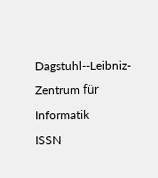Dagstuhl--Leibniz-Zentrum für Informatik
ISSN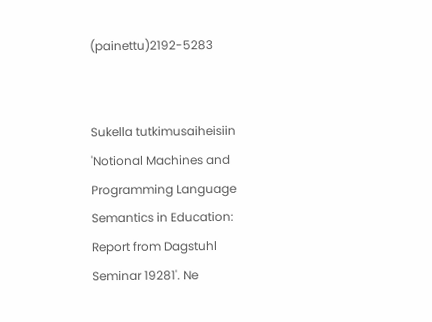(painettu)2192-5283


Sukella tutkimusaiheisiin 'Notional Machines and Programming Language Semantics in Education: Report from Dagstuhl Seminar 19281'. Ne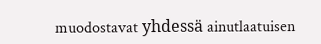muodostavat yhdessä ainutlaatuisen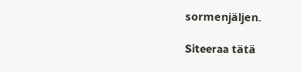sormenjäljen.

Siteeraa tätä